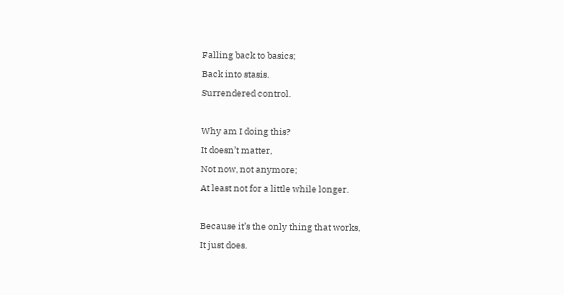Falling back to basics;
Back into stasis.
Surrendered control.

Why am I doing this?
It doesn’t matter,
Not now, not anymore;
At least not for a little while longer.

Because it’s the only thing that works,
It just does.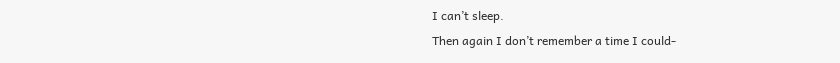I can’t sleep.
Then again I don’t remember a time I could-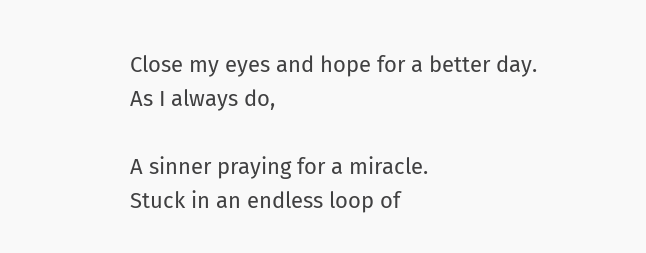Close my eyes and hope for a better day.
As I always do,

A sinner praying for a miracle.
Stuck in an endless loop of